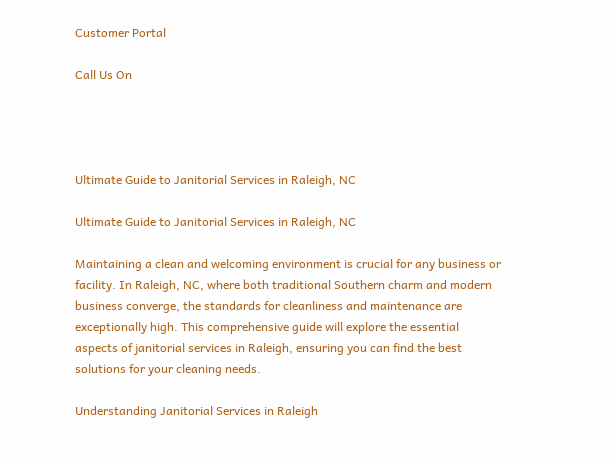Customer Portal

Call Us On




Ultimate Guide to Janitorial Services in Raleigh, NC

Ultimate Guide to Janitorial Services in Raleigh, NC

Maintaining a clean and welcoming environment is crucial for any business or facility. In Raleigh, NC, where both traditional Southern charm and modern business converge, the standards for cleanliness and maintenance are exceptionally high. This comprehensive guide will explore the essential aspects of janitorial services in Raleigh, ensuring you can find the best solutions for your cleaning needs.

Understanding Janitorial Services in Raleigh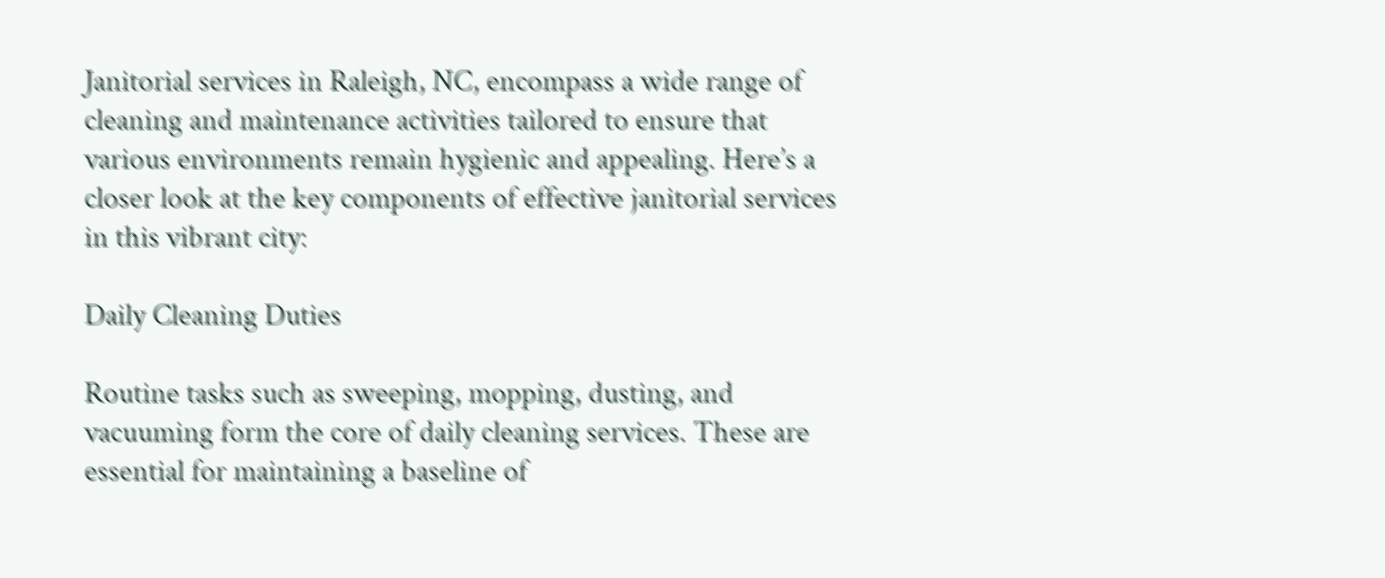Janitorial services in Raleigh, NC, encompass a wide range of cleaning and maintenance activities tailored to ensure that various environments remain hygienic and appealing. Here’s a closer look at the key components of effective janitorial services in this vibrant city:

Daily Cleaning Duties

Routine tasks such as sweeping, mopping, dusting, and vacuuming form the core of daily cleaning services. These are essential for maintaining a baseline of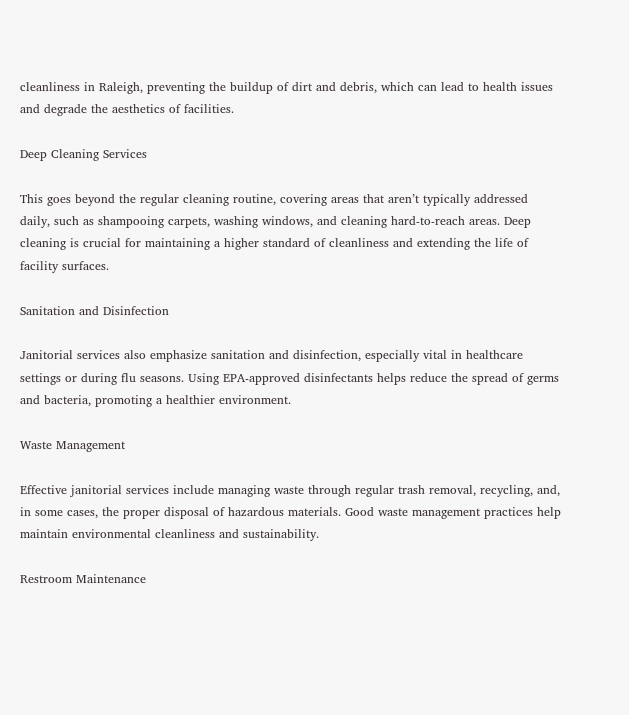cleanliness in Raleigh, preventing the buildup of dirt and debris, which can lead to health issues and degrade the aesthetics of facilities.

Deep Cleaning Services

This goes beyond the regular cleaning routine, covering areas that aren’t typically addressed daily, such as shampooing carpets, washing windows, and cleaning hard-to-reach areas. Deep cleaning is crucial for maintaining a higher standard of cleanliness and extending the life of facility surfaces.

Sanitation and Disinfection

Janitorial services also emphasize sanitation and disinfection, especially vital in healthcare settings or during flu seasons. Using EPA-approved disinfectants helps reduce the spread of germs and bacteria, promoting a healthier environment.

Waste Management

Effective janitorial services include managing waste through regular trash removal, recycling, and, in some cases, the proper disposal of hazardous materials. Good waste management practices help maintain environmental cleanliness and sustainability.

Restroom Maintenance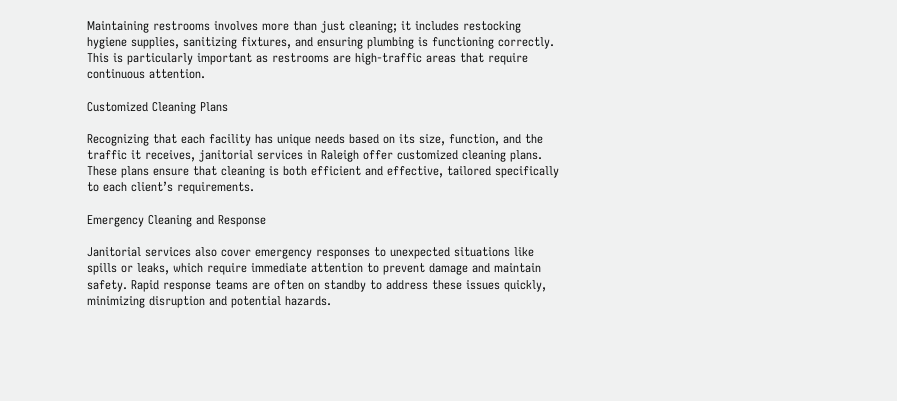Maintaining restrooms involves more than just cleaning; it includes restocking hygiene supplies, sanitizing fixtures, and ensuring plumbing is functioning correctly. This is particularly important as restrooms are high-traffic areas that require continuous attention.

Customized Cleaning Plans

Recognizing that each facility has unique needs based on its size, function, and the traffic it receives, janitorial services in Raleigh offer customized cleaning plans. These plans ensure that cleaning is both efficient and effective, tailored specifically to each client’s requirements.

Emergency Cleaning and Response

Janitorial services also cover emergency responses to unexpected situations like spills or leaks, which require immediate attention to prevent damage and maintain safety. Rapid response teams are often on standby to address these issues quickly, minimizing disruption and potential hazards.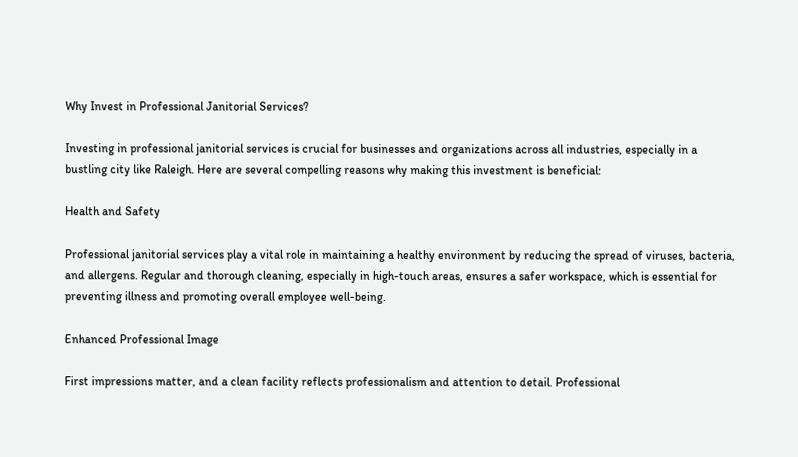Why Invest in Professional Janitorial Services?

Investing in professional janitorial services is crucial for businesses and organizations across all industries, especially in a bustling city like Raleigh. Here are several compelling reasons why making this investment is beneficial:

Health and Safety

Professional janitorial services play a vital role in maintaining a healthy environment by reducing the spread of viruses, bacteria, and allergens. Regular and thorough cleaning, especially in high-touch areas, ensures a safer workspace, which is essential for preventing illness and promoting overall employee well-being.

Enhanced Professional Image

First impressions matter, and a clean facility reflects professionalism and attention to detail. Professional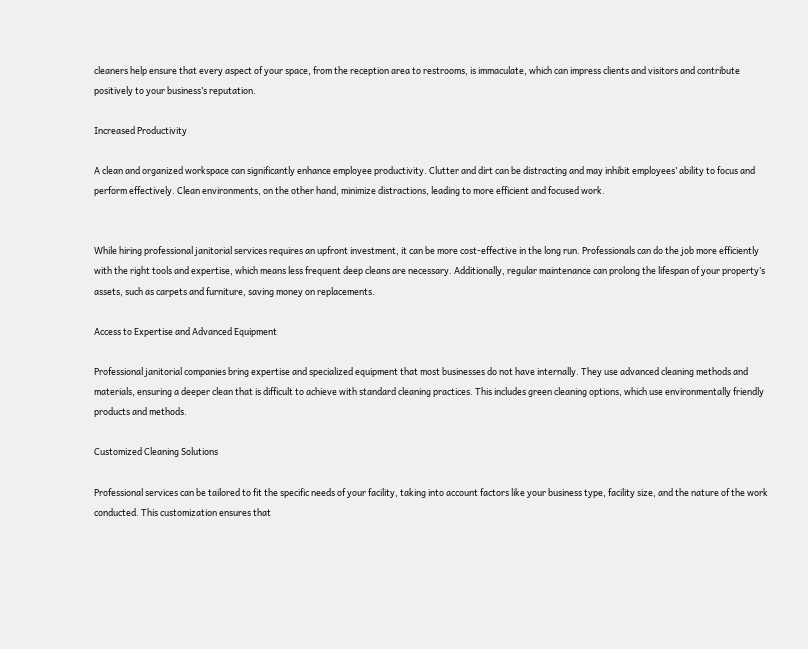cleaners help ensure that every aspect of your space, from the reception area to restrooms, is immaculate, which can impress clients and visitors and contribute positively to your business’s reputation.

Increased Productivity

A clean and organized workspace can significantly enhance employee productivity. Clutter and dirt can be distracting and may inhibit employees’ ability to focus and perform effectively. Clean environments, on the other hand, minimize distractions, leading to more efficient and focused work.


While hiring professional janitorial services requires an upfront investment, it can be more cost-effective in the long run. Professionals can do the job more efficiently with the right tools and expertise, which means less frequent deep cleans are necessary. Additionally, regular maintenance can prolong the lifespan of your property’s assets, such as carpets and furniture, saving money on replacements.

Access to Expertise and Advanced Equipment

Professional janitorial companies bring expertise and specialized equipment that most businesses do not have internally. They use advanced cleaning methods and materials, ensuring a deeper clean that is difficult to achieve with standard cleaning practices. This includes green cleaning options, which use environmentally friendly products and methods.

Customized Cleaning Solutions

Professional services can be tailored to fit the specific needs of your facility, taking into account factors like your business type, facility size, and the nature of the work conducted. This customization ensures that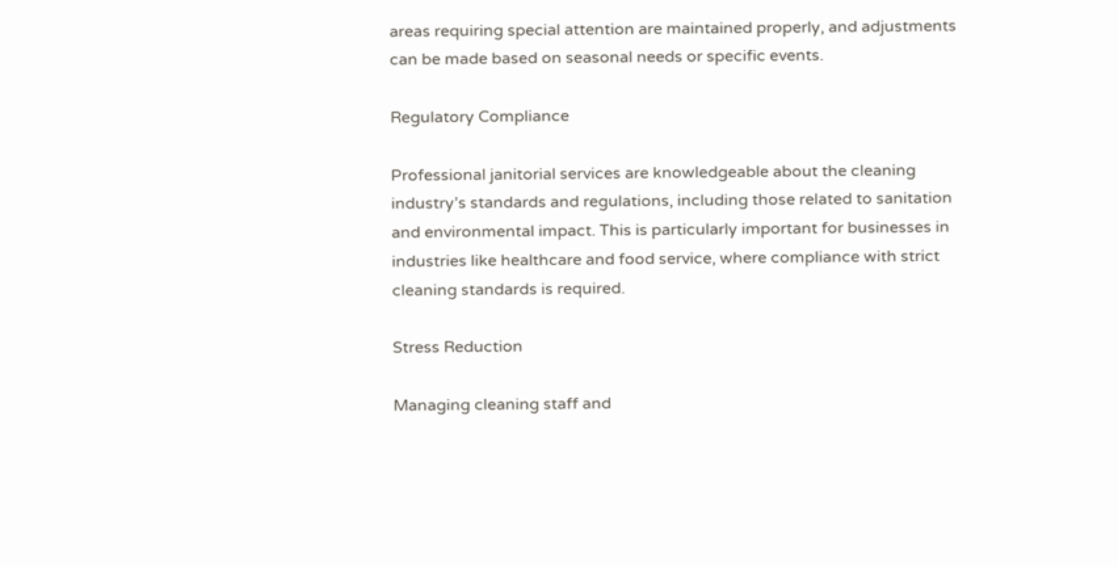areas requiring special attention are maintained properly, and adjustments can be made based on seasonal needs or specific events.

Regulatory Compliance

Professional janitorial services are knowledgeable about the cleaning industry’s standards and regulations, including those related to sanitation and environmental impact. This is particularly important for businesses in industries like healthcare and food service, where compliance with strict cleaning standards is required.

Stress Reduction

Managing cleaning staff and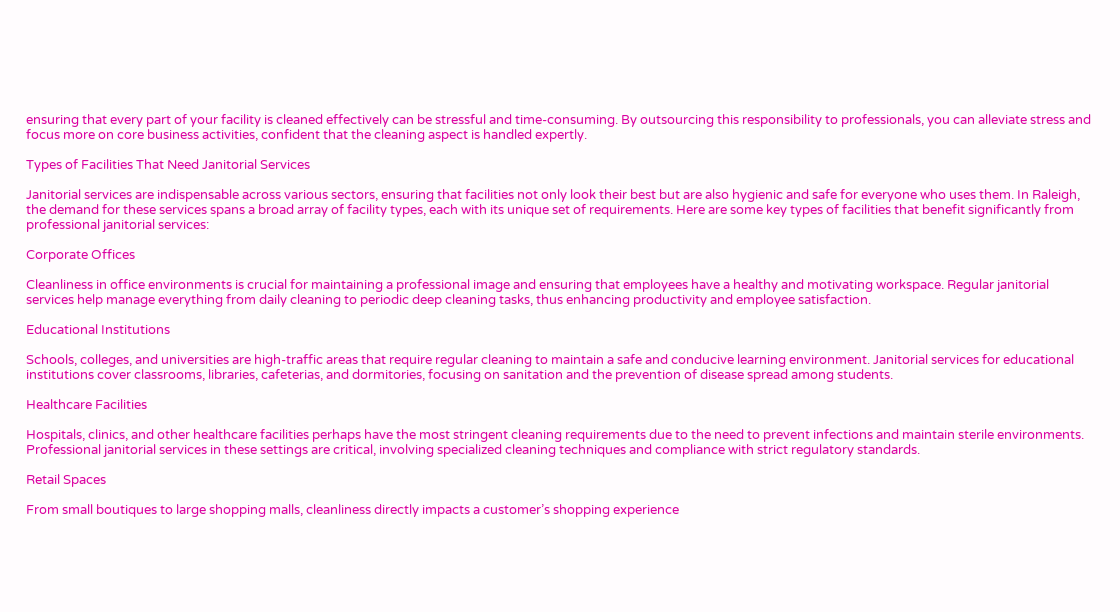ensuring that every part of your facility is cleaned effectively can be stressful and time-consuming. By outsourcing this responsibility to professionals, you can alleviate stress and focus more on core business activities, confident that the cleaning aspect is handled expertly.

Types of Facilities That Need Janitorial Services

Janitorial services are indispensable across various sectors, ensuring that facilities not only look their best but are also hygienic and safe for everyone who uses them. In Raleigh, the demand for these services spans a broad array of facility types, each with its unique set of requirements. Here are some key types of facilities that benefit significantly from professional janitorial services:

Corporate Offices

Cleanliness in office environments is crucial for maintaining a professional image and ensuring that employees have a healthy and motivating workspace. Regular janitorial services help manage everything from daily cleaning to periodic deep cleaning tasks, thus enhancing productivity and employee satisfaction.

Educational Institutions

Schools, colleges, and universities are high-traffic areas that require regular cleaning to maintain a safe and conducive learning environment. Janitorial services for educational institutions cover classrooms, libraries, cafeterias, and dormitories, focusing on sanitation and the prevention of disease spread among students.

Healthcare Facilities

Hospitals, clinics, and other healthcare facilities perhaps have the most stringent cleaning requirements due to the need to prevent infections and maintain sterile environments. Professional janitorial services in these settings are critical, involving specialized cleaning techniques and compliance with strict regulatory standards.

Retail Spaces

From small boutiques to large shopping malls, cleanliness directly impacts a customer’s shopping experience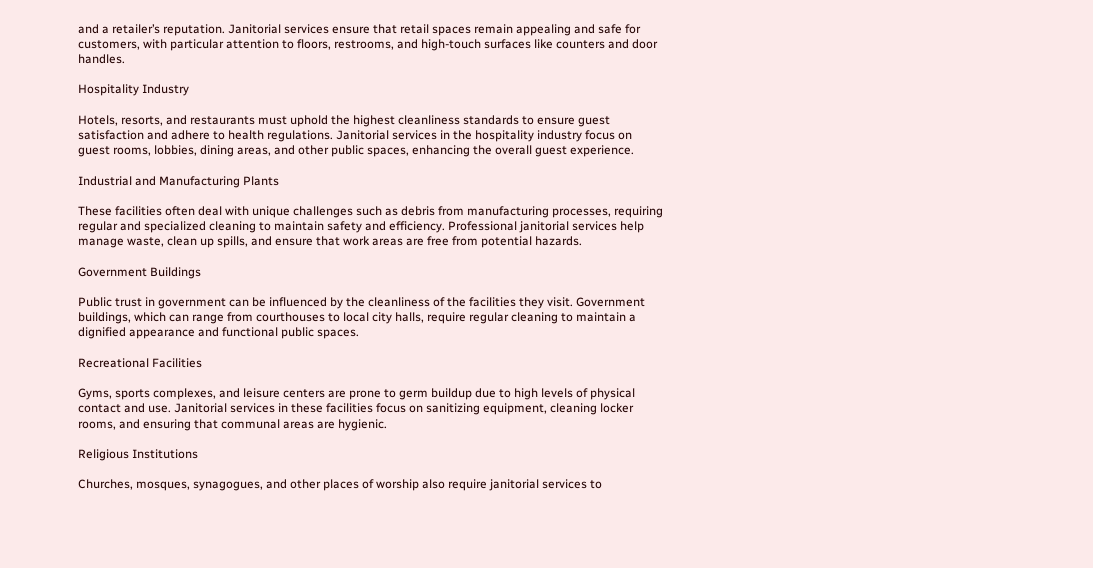and a retailer’s reputation. Janitorial services ensure that retail spaces remain appealing and safe for customers, with particular attention to floors, restrooms, and high-touch surfaces like counters and door handles.

Hospitality Industry

Hotels, resorts, and restaurants must uphold the highest cleanliness standards to ensure guest satisfaction and adhere to health regulations. Janitorial services in the hospitality industry focus on guest rooms, lobbies, dining areas, and other public spaces, enhancing the overall guest experience.

Industrial and Manufacturing Plants

These facilities often deal with unique challenges such as debris from manufacturing processes, requiring regular and specialized cleaning to maintain safety and efficiency. Professional janitorial services help manage waste, clean up spills, and ensure that work areas are free from potential hazards.

Government Buildings

Public trust in government can be influenced by the cleanliness of the facilities they visit. Government buildings, which can range from courthouses to local city halls, require regular cleaning to maintain a dignified appearance and functional public spaces.

Recreational Facilities

Gyms, sports complexes, and leisure centers are prone to germ buildup due to high levels of physical contact and use. Janitorial services in these facilities focus on sanitizing equipment, cleaning locker rooms, and ensuring that communal areas are hygienic.

Religious Institutions

Churches, mosques, synagogues, and other places of worship also require janitorial services to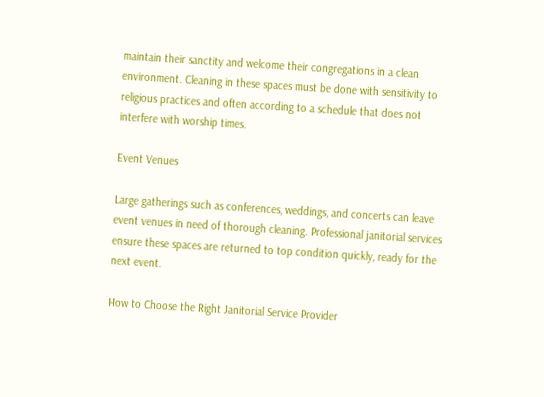maintain their sanctity and welcome their congregations in a clean environment. Cleaning in these spaces must be done with sensitivity to religious practices and often according to a schedule that does not interfere with worship times.

Event Venues

Large gatherings such as conferences, weddings, and concerts can leave event venues in need of thorough cleaning. Professional janitorial services ensure these spaces are returned to top condition quickly, ready for the next event.

How to Choose the Right Janitorial Service Provider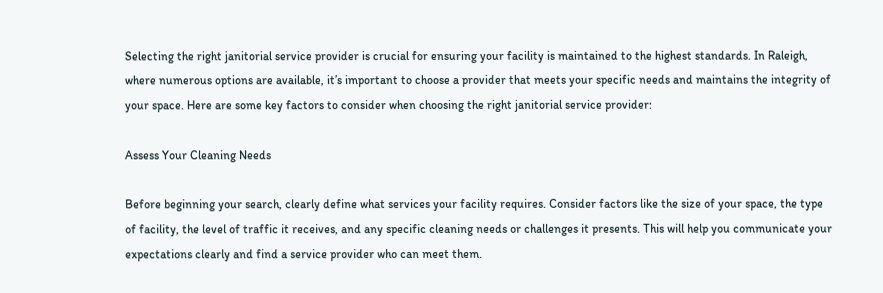Selecting the right janitorial service provider is crucial for ensuring your facility is maintained to the highest standards. In Raleigh, where numerous options are available, it’s important to choose a provider that meets your specific needs and maintains the integrity of your space. Here are some key factors to consider when choosing the right janitorial service provider:

Assess Your Cleaning Needs

Before beginning your search, clearly define what services your facility requires. Consider factors like the size of your space, the type of facility, the level of traffic it receives, and any specific cleaning needs or challenges it presents. This will help you communicate your expectations clearly and find a service provider who can meet them.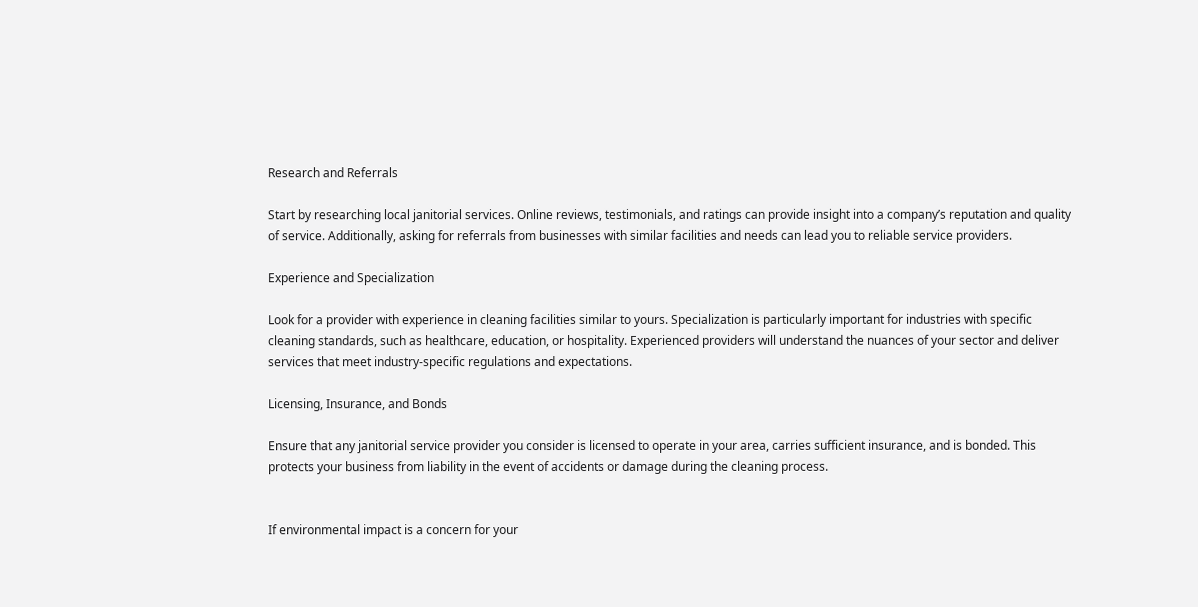Research and Referrals

Start by researching local janitorial services. Online reviews, testimonials, and ratings can provide insight into a company’s reputation and quality of service. Additionally, asking for referrals from businesses with similar facilities and needs can lead you to reliable service providers.

Experience and Specialization

Look for a provider with experience in cleaning facilities similar to yours. Specialization is particularly important for industries with specific cleaning standards, such as healthcare, education, or hospitality. Experienced providers will understand the nuances of your sector and deliver services that meet industry-specific regulations and expectations.

Licensing, Insurance, and Bonds

Ensure that any janitorial service provider you consider is licensed to operate in your area, carries sufficient insurance, and is bonded. This protects your business from liability in the event of accidents or damage during the cleaning process.


If environmental impact is a concern for your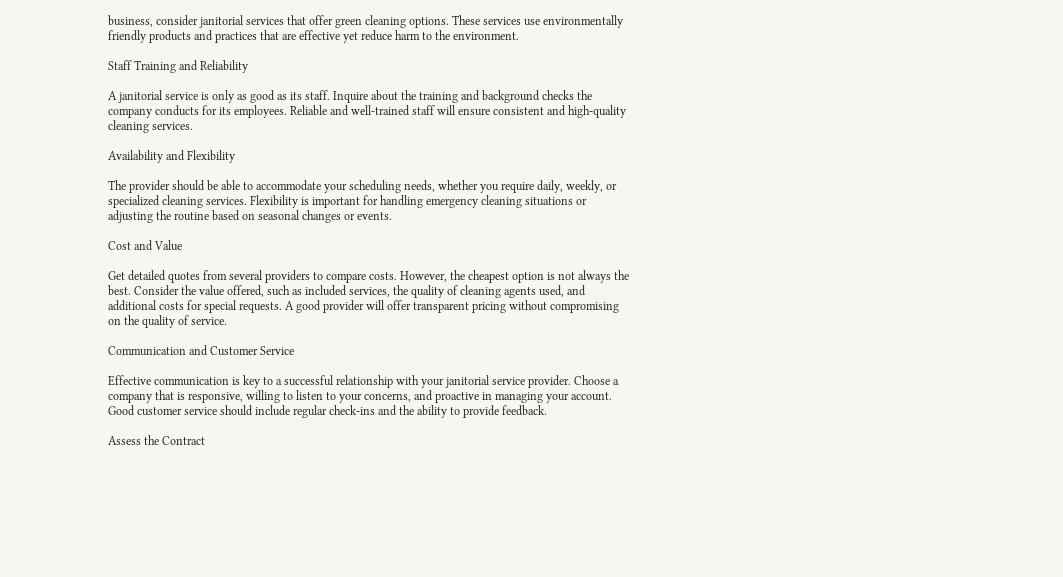business, consider janitorial services that offer green cleaning options. These services use environmentally friendly products and practices that are effective yet reduce harm to the environment.

Staff Training and Reliability

A janitorial service is only as good as its staff. Inquire about the training and background checks the company conducts for its employees. Reliable and well-trained staff will ensure consistent and high-quality cleaning services.

Availability and Flexibility

The provider should be able to accommodate your scheduling needs, whether you require daily, weekly, or specialized cleaning services. Flexibility is important for handling emergency cleaning situations or adjusting the routine based on seasonal changes or events.

Cost and Value

Get detailed quotes from several providers to compare costs. However, the cheapest option is not always the best. Consider the value offered, such as included services, the quality of cleaning agents used, and additional costs for special requests. A good provider will offer transparent pricing without compromising on the quality of service.

Communication and Customer Service

Effective communication is key to a successful relationship with your janitorial service provider. Choose a company that is responsive, willing to listen to your concerns, and proactive in managing your account. Good customer service should include regular check-ins and the ability to provide feedback.

Assess the Contract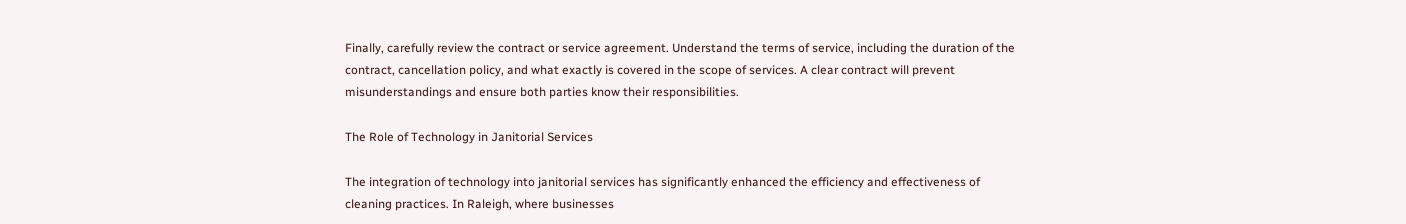Finally, carefully review the contract or service agreement. Understand the terms of service, including the duration of the contract, cancellation policy, and what exactly is covered in the scope of services. A clear contract will prevent misunderstandings and ensure both parties know their responsibilities.

The Role of Technology in Janitorial Services

The integration of technology into janitorial services has significantly enhanced the efficiency and effectiveness of cleaning practices. In Raleigh, where businesses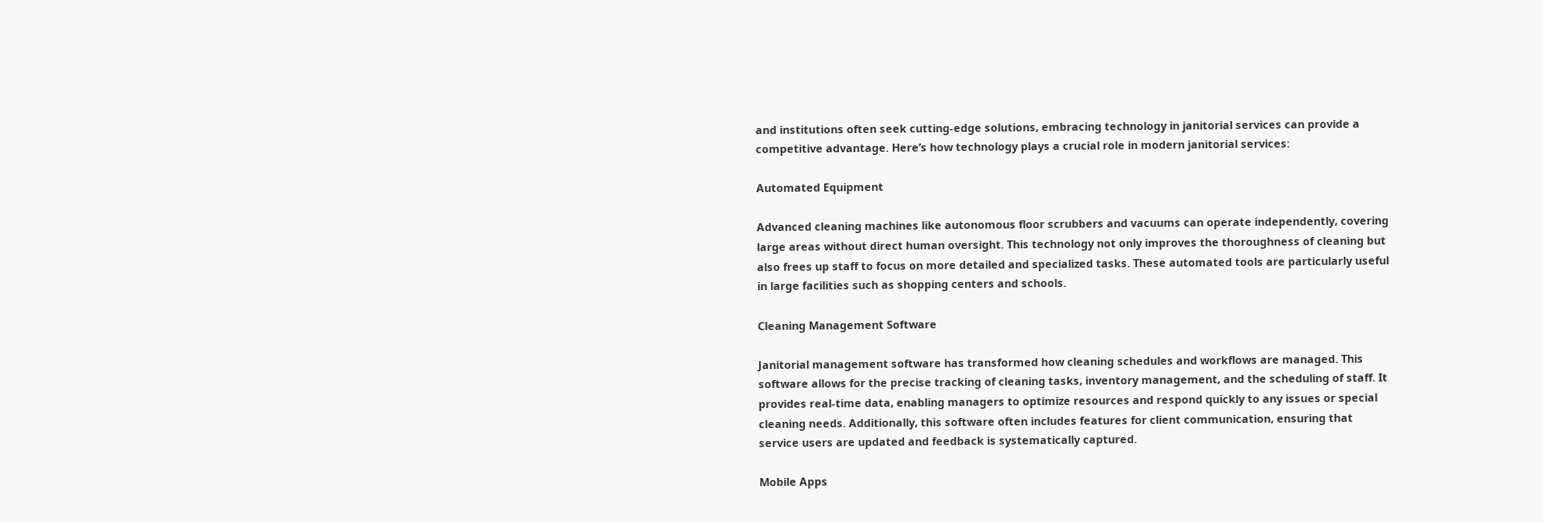and institutions often seek cutting-edge solutions, embracing technology in janitorial services can provide a competitive advantage. Here’s how technology plays a crucial role in modern janitorial services:

Automated Equipment

Advanced cleaning machines like autonomous floor scrubbers and vacuums can operate independently, covering large areas without direct human oversight. This technology not only improves the thoroughness of cleaning but also frees up staff to focus on more detailed and specialized tasks. These automated tools are particularly useful in large facilities such as shopping centers and schools.

Cleaning Management Software

Janitorial management software has transformed how cleaning schedules and workflows are managed. This software allows for the precise tracking of cleaning tasks, inventory management, and the scheduling of staff. It provides real-time data, enabling managers to optimize resources and respond quickly to any issues or special cleaning needs. Additionally, this software often includes features for client communication, ensuring that service users are updated and feedback is systematically captured.

Mobile Apps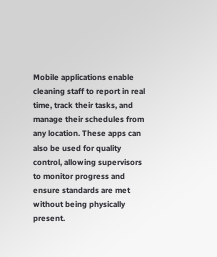Mobile applications enable cleaning staff to report in real time, track their tasks, and manage their schedules from any location. These apps can also be used for quality control, allowing supervisors to monitor progress and ensure standards are met without being physically present.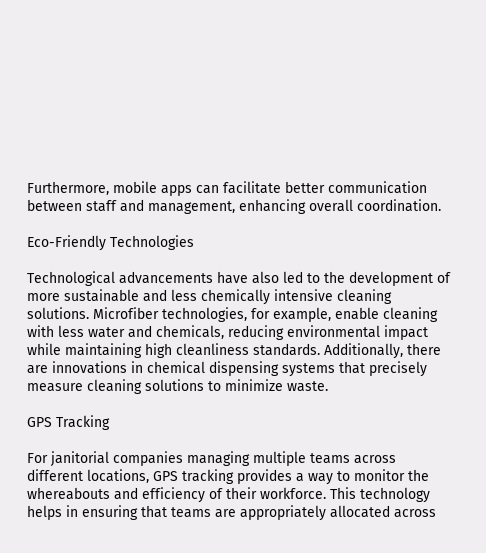Furthermore, mobile apps can facilitate better communication between staff and management, enhancing overall coordination.

Eco-Friendly Technologies

Technological advancements have also led to the development of more sustainable and less chemically intensive cleaning solutions. Microfiber technologies, for example, enable cleaning with less water and chemicals, reducing environmental impact while maintaining high cleanliness standards. Additionally, there are innovations in chemical dispensing systems that precisely measure cleaning solutions to minimize waste.

GPS Tracking

For janitorial companies managing multiple teams across different locations, GPS tracking provides a way to monitor the whereabouts and efficiency of their workforce. This technology helps in ensuring that teams are appropriately allocated across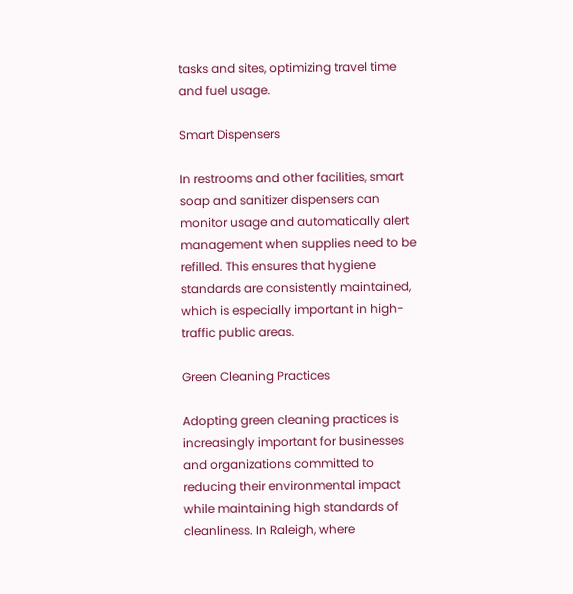tasks and sites, optimizing travel time and fuel usage.

Smart Dispensers

In restrooms and other facilities, smart soap and sanitizer dispensers can monitor usage and automatically alert management when supplies need to be refilled. This ensures that hygiene standards are consistently maintained, which is especially important in high-traffic public areas.

Green Cleaning Practices

Adopting green cleaning practices is increasingly important for businesses and organizations committed to reducing their environmental impact while maintaining high standards of cleanliness. In Raleigh, where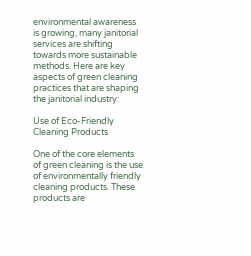environmental awareness is growing, many janitorial services are shifting towards more sustainable methods. Here are key aspects of green cleaning practices that are shaping the janitorial industry:

Use of Eco-Friendly Cleaning Products

One of the core elements of green cleaning is the use of environmentally friendly cleaning products. These products are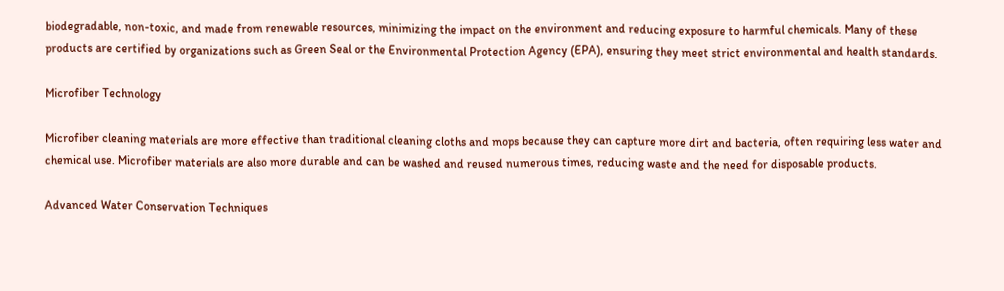biodegradable, non-toxic, and made from renewable resources, minimizing the impact on the environment and reducing exposure to harmful chemicals. Many of these products are certified by organizations such as Green Seal or the Environmental Protection Agency (EPA), ensuring they meet strict environmental and health standards.

Microfiber Technology

Microfiber cleaning materials are more effective than traditional cleaning cloths and mops because they can capture more dirt and bacteria, often requiring less water and chemical use. Microfiber materials are also more durable and can be washed and reused numerous times, reducing waste and the need for disposable products.

Advanced Water Conservation Techniques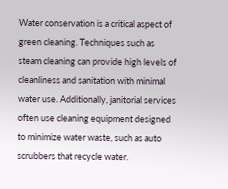Water conservation is a critical aspect of green cleaning. Techniques such as steam cleaning can provide high levels of cleanliness and sanitation with minimal water use. Additionally, janitorial services often use cleaning equipment designed to minimize water waste, such as auto scrubbers that recycle water.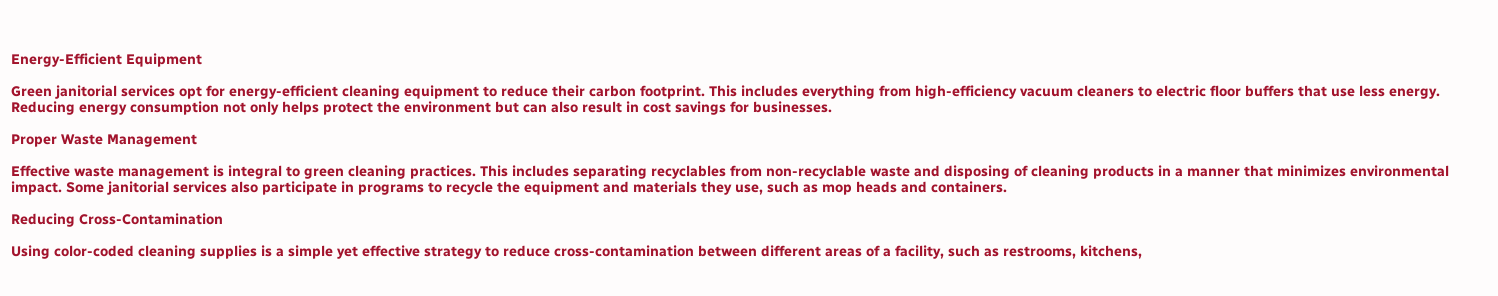Energy-Efficient Equipment

Green janitorial services opt for energy-efficient cleaning equipment to reduce their carbon footprint. This includes everything from high-efficiency vacuum cleaners to electric floor buffers that use less energy. Reducing energy consumption not only helps protect the environment but can also result in cost savings for businesses.

Proper Waste Management

Effective waste management is integral to green cleaning practices. This includes separating recyclables from non-recyclable waste and disposing of cleaning products in a manner that minimizes environmental impact. Some janitorial services also participate in programs to recycle the equipment and materials they use, such as mop heads and containers.

Reducing Cross-Contamination

Using color-coded cleaning supplies is a simple yet effective strategy to reduce cross-contamination between different areas of a facility, such as restrooms, kitchens,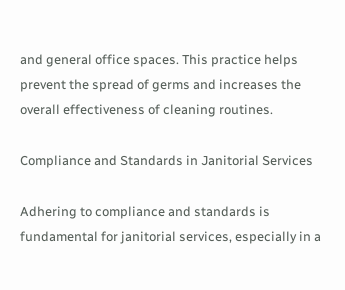and general office spaces. This practice helps prevent the spread of germs and increases the overall effectiveness of cleaning routines.

Compliance and Standards in Janitorial Services

Adhering to compliance and standards is fundamental for janitorial services, especially in a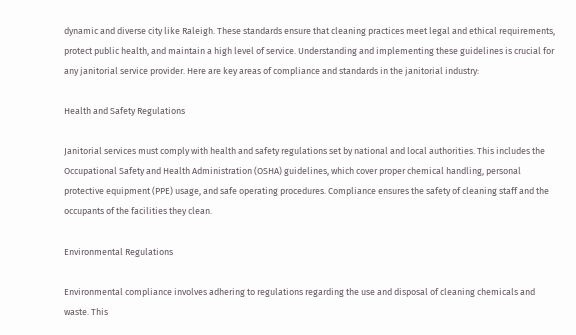dynamic and diverse city like Raleigh. These standards ensure that cleaning practices meet legal and ethical requirements, protect public health, and maintain a high level of service. Understanding and implementing these guidelines is crucial for any janitorial service provider. Here are key areas of compliance and standards in the janitorial industry:

Health and Safety Regulations

Janitorial services must comply with health and safety regulations set by national and local authorities. This includes the Occupational Safety and Health Administration (OSHA) guidelines, which cover proper chemical handling, personal protective equipment (PPE) usage, and safe operating procedures. Compliance ensures the safety of cleaning staff and the occupants of the facilities they clean.

Environmental Regulations

Environmental compliance involves adhering to regulations regarding the use and disposal of cleaning chemicals and waste. This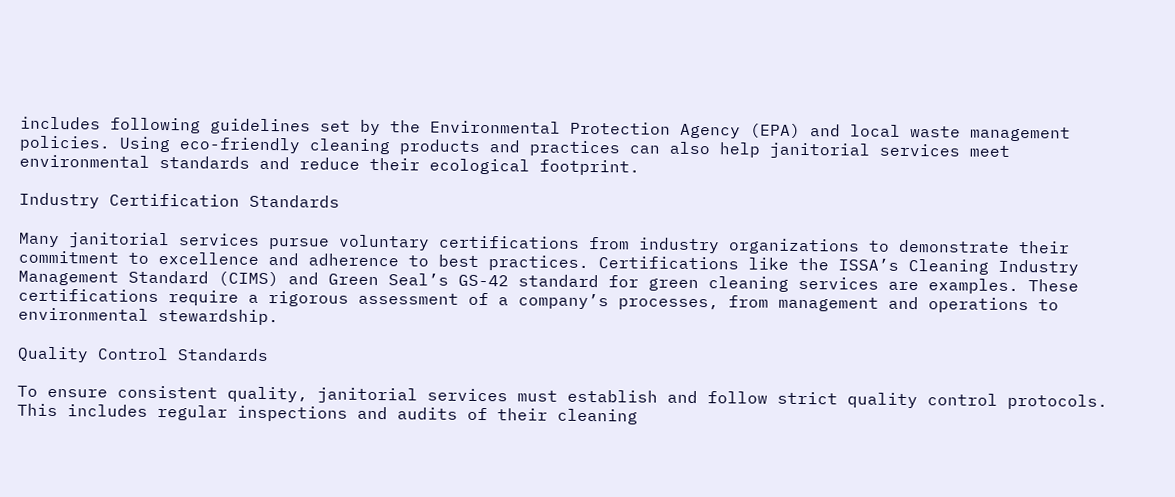includes following guidelines set by the Environmental Protection Agency (EPA) and local waste management policies. Using eco-friendly cleaning products and practices can also help janitorial services meet environmental standards and reduce their ecological footprint.

Industry Certification Standards

Many janitorial services pursue voluntary certifications from industry organizations to demonstrate their commitment to excellence and adherence to best practices. Certifications like the ISSA’s Cleaning Industry Management Standard (CIMS) and Green Seal’s GS-42 standard for green cleaning services are examples. These certifications require a rigorous assessment of a company’s processes, from management and operations to environmental stewardship.

Quality Control Standards

To ensure consistent quality, janitorial services must establish and follow strict quality control protocols. This includes regular inspections and audits of their cleaning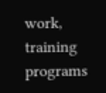work, training programs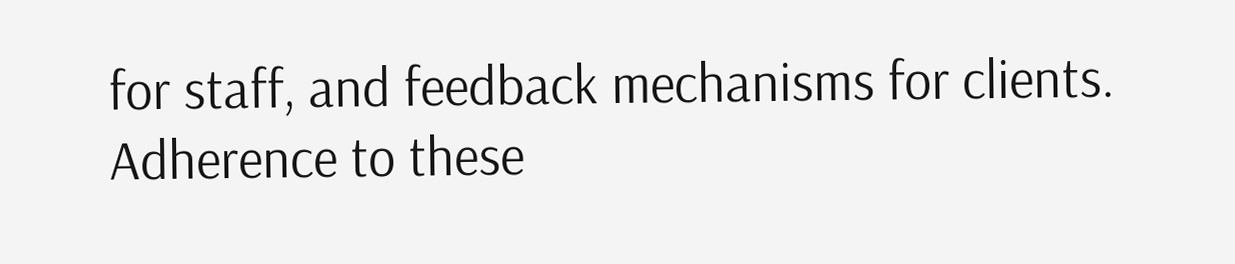for staff, and feedback mechanisms for clients. Adherence to these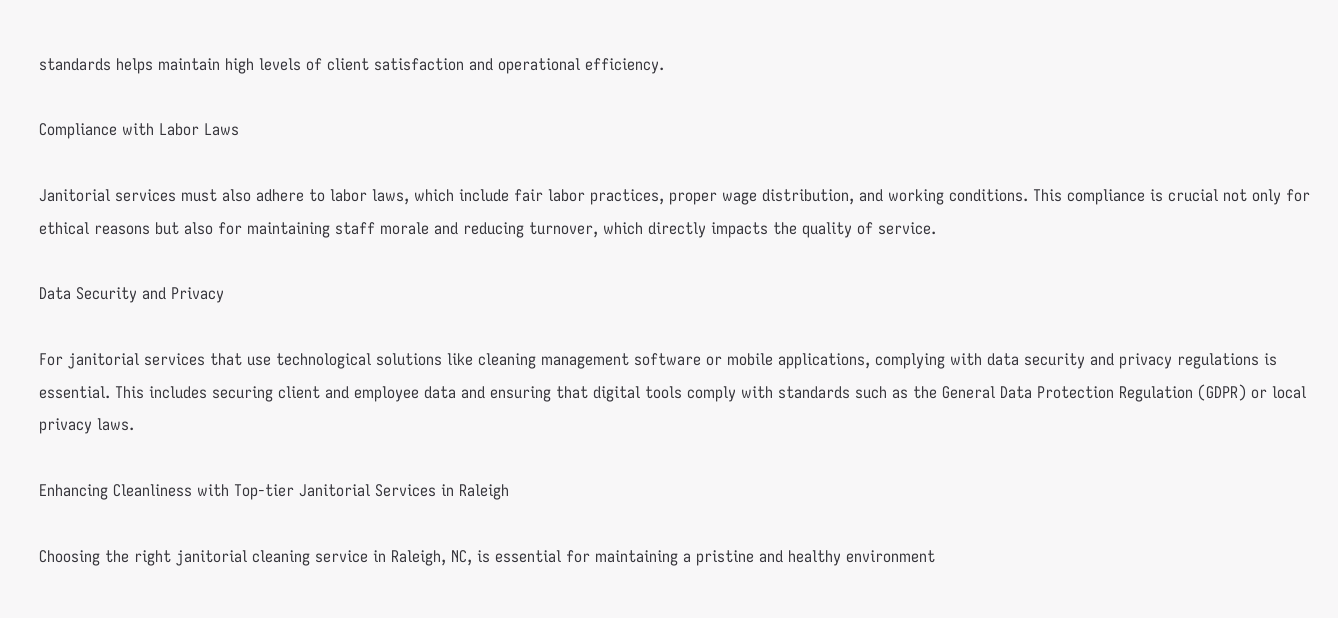standards helps maintain high levels of client satisfaction and operational efficiency.

Compliance with Labor Laws

Janitorial services must also adhere to labor laws, which include fair labor practices, proper wage distribution, and working conditions. This compliance is crucial not only for ethical reasons but also for maintaining staff morale and reducing turnover, which directly impacts the quality of service.

Data Security and Privacy

For janitorial services that use technological solutions like cleaning management software or mobile applications, complying with data security and privacy regulations is essential. This includes securing client and employee data and ensuring that digital tools comply with standards such as the General Data Protection Regulation (GDPR) or local privacy laws.

Enhancing Cleanliness with Top-tier Janitorial Services in Raleigh

Choosing the right janitorial cleaning service in Raleigh, NC, is essential for maintaining a pristine and healthy environment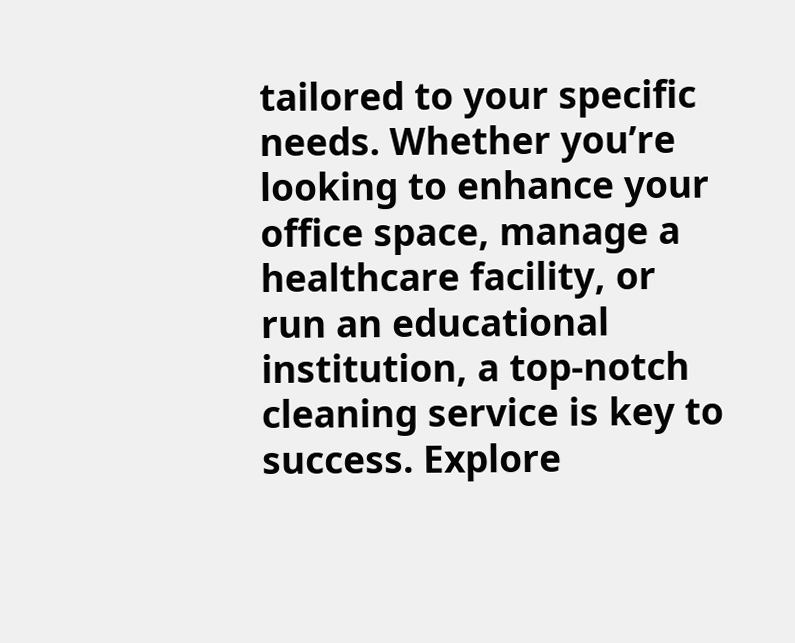tailored to your specific needs. Whether you’re looking to enhance your office space, manage a healthcare facility, or run an educational institution, a top-notch cleaning service is key to success. Explore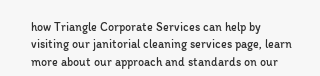how Triangle Corporate Services can help by visiting our janitorial cleaning services page, learn more about our approach and standards on our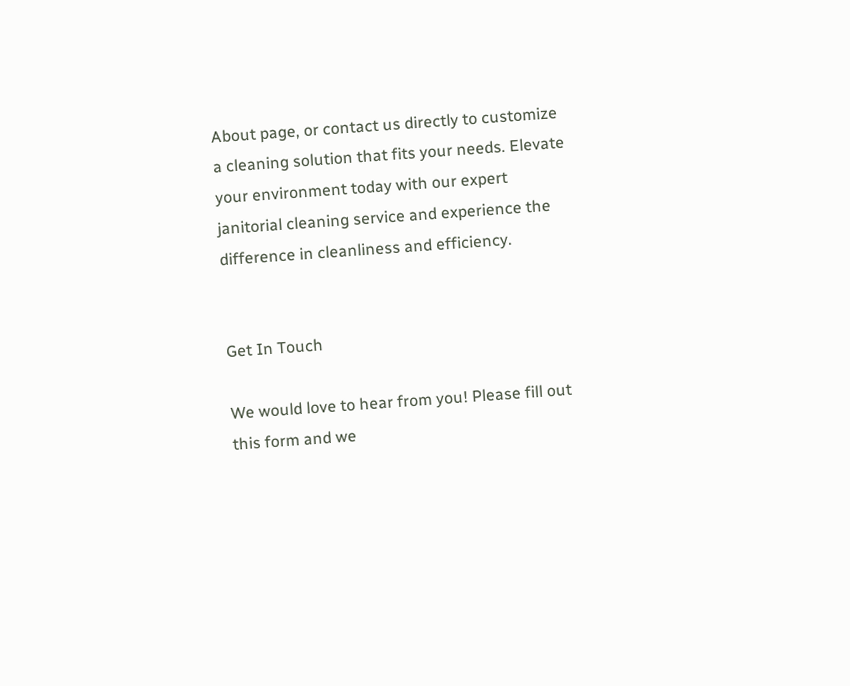About page, or contact us directly to customize a cleaning solution that fits your needs. Elevate your environment today with our expert janitorial cleaning service and experience the difference in cleanliness and efficiency.


Get In Touch

We would love to hear from you! Please fill out this form and we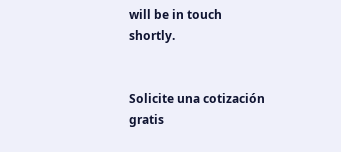will be in touch shortly.


Solicite una cotización gratis